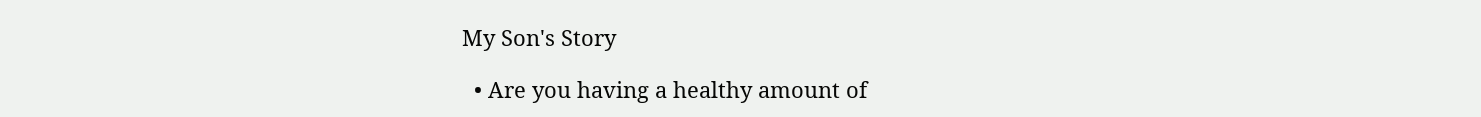My Son's Story

  • Are you having a healthy amount of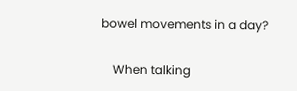bowel movements in a day?

    When talking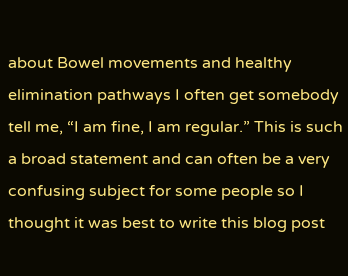about Bowel movements and healthy elimination pathways I often get somebody tell me, “I am fine, I am regular.” This is such a broad statement and can often be a very confusing subject for some people so I thought it was best to write this blog post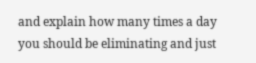and explain how many times a day you should be eliminating and just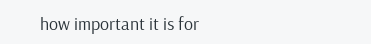how important it is for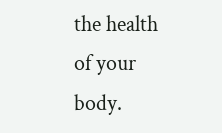the health of your body.